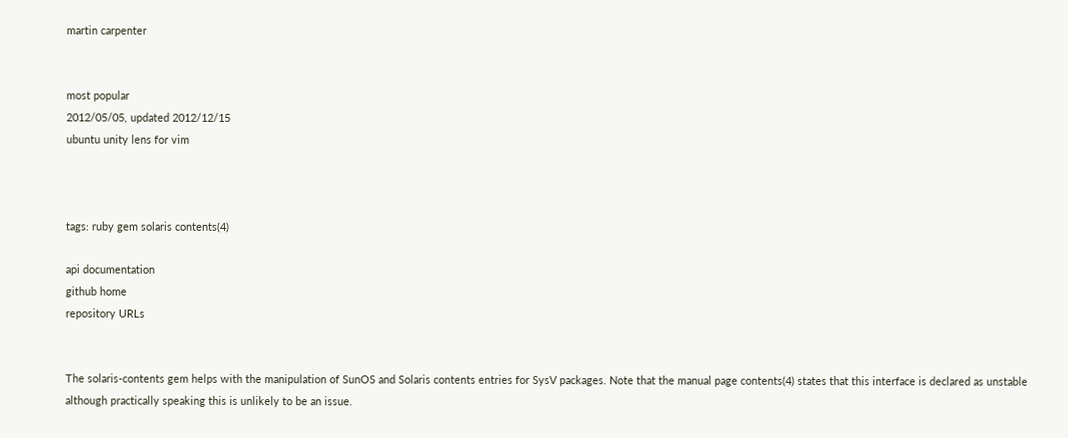martin carpenter


most popular
2012/05/05, updated 2012/12/15
ubuntu unity lens for vim



tags: ruby gem solaris contents(4)

api documentation
github home
repository URLs


The solaris-contents gem helps with the manipulation of SunOS and Solaris contents entries for SysV packages. Note that the manual page contents(4) states that this interface is declared as unstable although practically speaking this is unlikely to be an issue.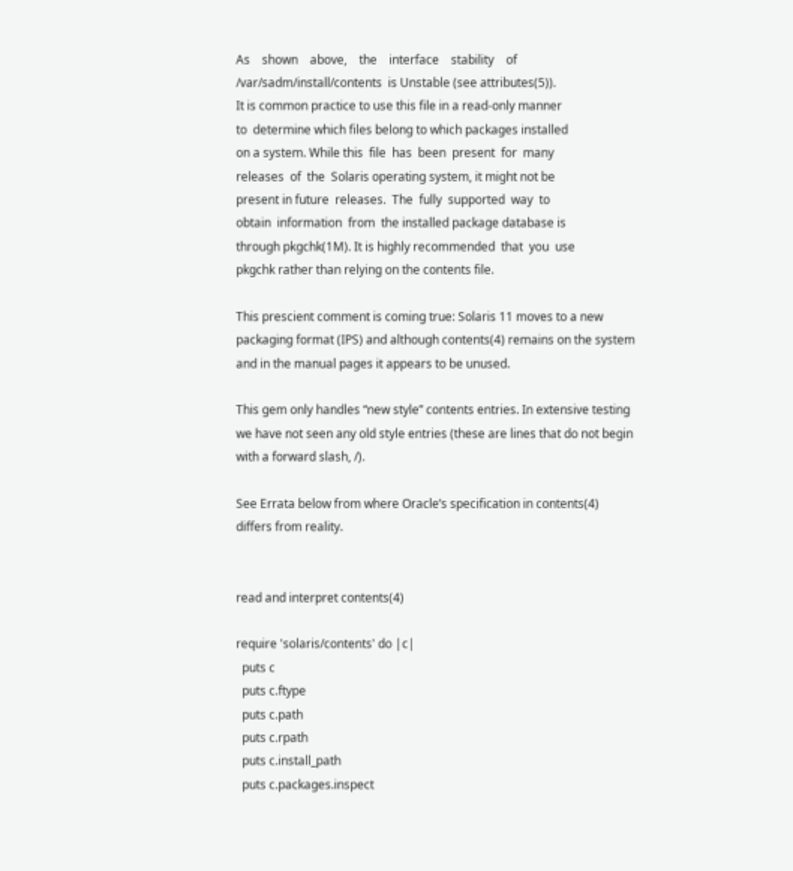As    shown    above,    the    interface    stability    of
/var/sadm/install/contents  is Unstable (see attributes(5)).
It is common practice to use this file in a read-only manner
to  determine which files belong to which packages installed
on a system. While this  file  has  been  present  for  many
releases  of  the  Solaris operating system, it might not be
present in future  releases.  The  fully  supported  way  to
obtain  information  from  the installed package database is
through pkgchk(1M). It is highly recommended  that  you  use
pkgchk rather than relying on the contents file.

This prescient comment is coming true: Solaris 11 moves to a new packaging format (IPS) and although contents(4) remains on the system and in the manual pages it appears to be unused.

This gem only handles “new style” contents entries. In extensive testing we have not seen any old style entries (these are lines that do not begin with a forward slash, /).

See Errata below from where Oracle’s specification in contents(4) differs from reality.


read and interpret contents(4)

require 'solaris/contents' do |c|
  puts c
  puts c.ftype
  puts c.path
  puts c.rpath
  puts c.install_path
  puts c.packages.inspect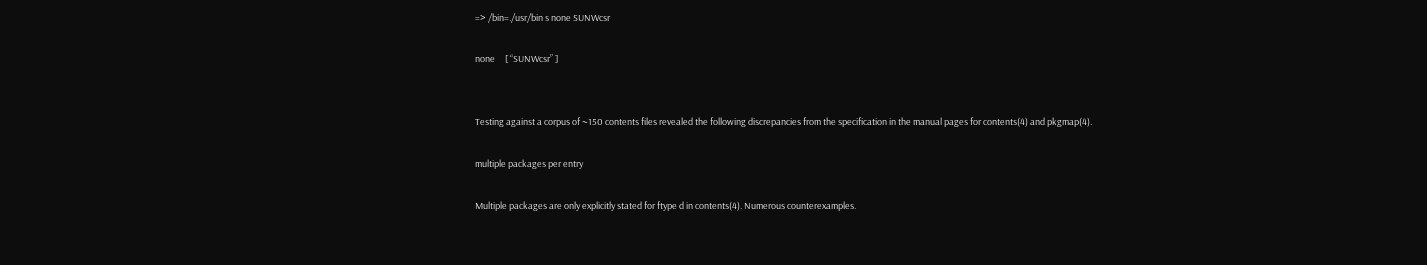=> /bin=./usr/bin s none SUNWcsr

none     [ “SUNWcsr” ]


Testing against a corpus of ~150 contents files revealed the following discrepancies from the specification in the manual pages for contents(4) and pkgmap(4).

multiple packages per entry

Multiple packages are only explicitly stated for ftype d in contents(4). Numerous counterexamples.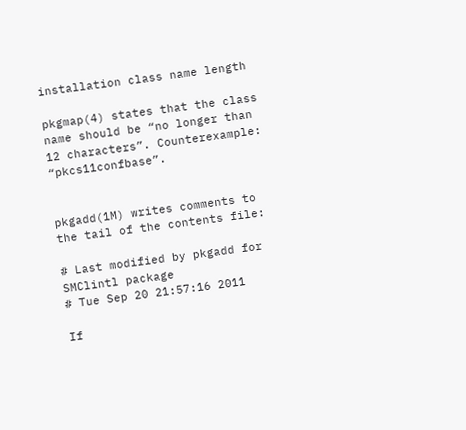installation class name length

pkgmap(4) states that the class name should be “no longer than 12 characters”. Counterexample: “pkcs11confbase”.


pkgadd(1M) writes comments to the tail of the contents file:

# Last modified by pkgadd for SMClintl package
# Tue Sep 20 21:57:16 2011

If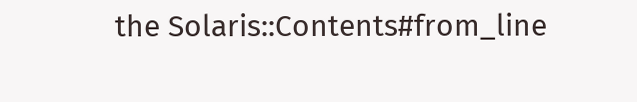the Solaris::Contents#from_line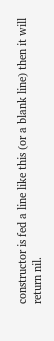constructor is fed a line like this (or a blank line) then it will return nil.